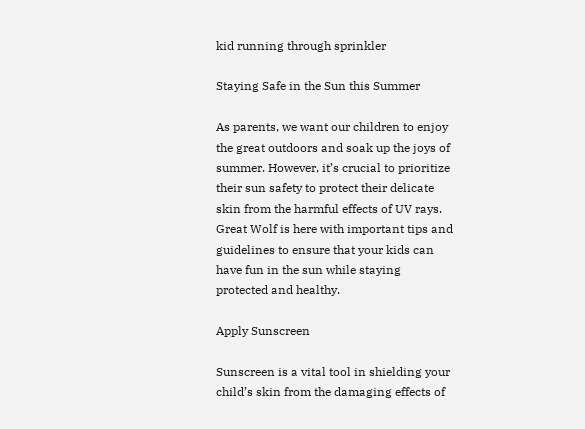kid running through sprinkler

Staying Safe in the Sun this Summer

As parents, we want our children to enjoy the great outdoors and soak up the joys of summer. However, it’s crucial to prioritize their sun safety to protect their delicate skin from the harmful effects of UV rays. Great Wolf is here with important tips and guidelines to ensure that your kids can have fun in the sun while staying protected and healthy.

Apply Sunscreen

Sunscreen is a vital tool in shielding your child’s skin from the damaging effects of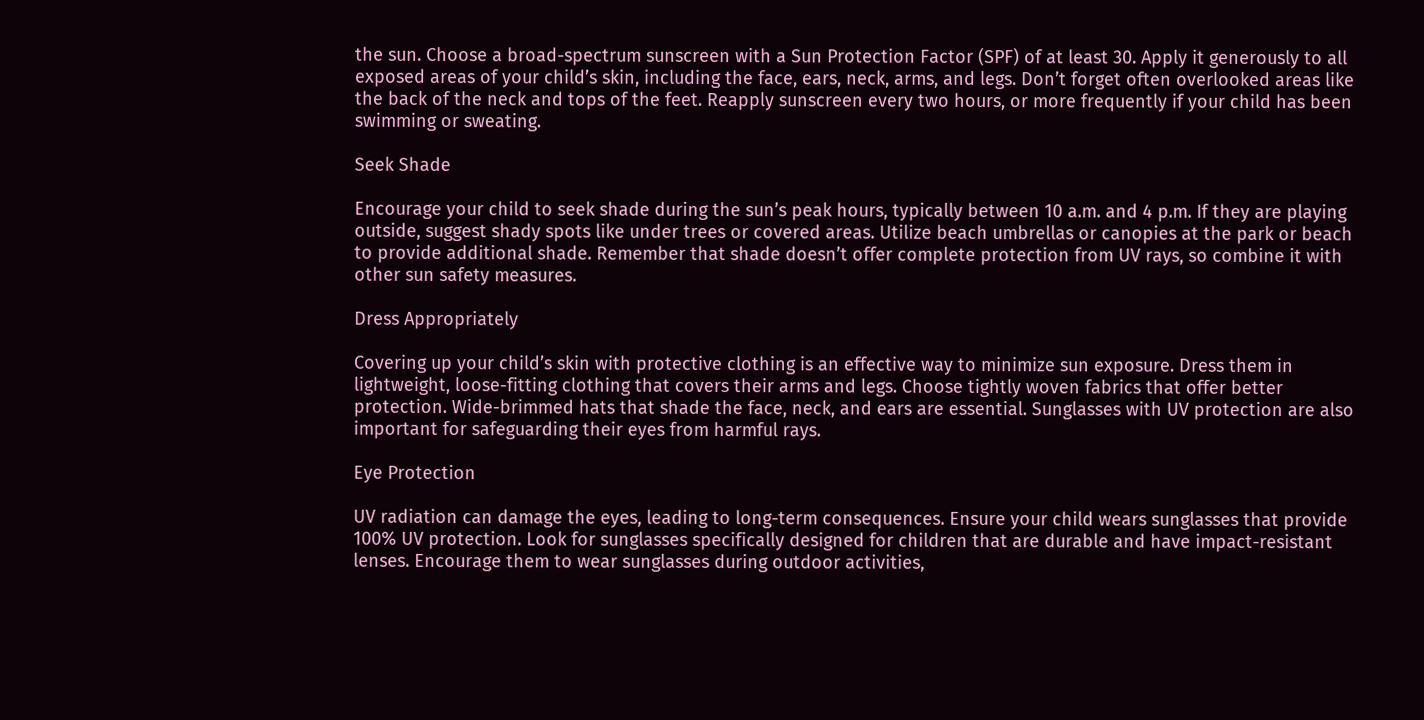the sun. Choose a broad-spectrum sunscreen with a Sun Protection Factor (SPF) of at least 30. Apply it generously to all exposed areas of your child’s skin, including the face, ears, neck, arms, and legs. Don’t forget often overlooked areas like the back of the neck and tops of the feet. Reapply sunscreen every two hours, or more frequently if your child has been swimming or sweating.

Seek Shade

Encourage your child to seek shade during the sun’s peak hours, typically between 10 a.m. and 4 p.m. If they are playing outside, suggest shady spots like under trees or covered areas. Utilize beach umbrellas or canopies at the park or beach to provide additional shade. Remember that shade doesn’t offer complete protection from UV rays, so combine it with other sun safety measures.

Dress Appropriately

Covering up your child’s skin with protective clothing is an effective way to minimize sun exposure. Dress them in lightweight, loose-fitting clothing that covers their arms and legs. Choose tightly woven fabrics that offer better protection. Wide-brimmed hats that shade the face, neck, and ears are essential. Sunglasses with UV protection are also important for safeguarding their eyes from harmful rays.

Eye Protection

UV radiation can damage the eyes, leading to long-term consequences. Ensure your child wears sunglasses that provide 100% UV protection. Look for sunglasses specifically designed for children that are durable and have impact-resistant lenses. Encourage them to wear sunglasses during outdoor activities,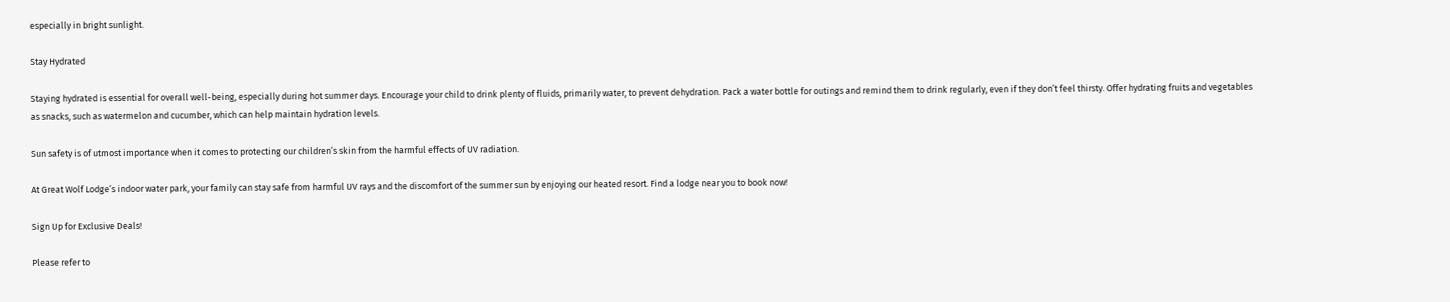especially in bright sunlight.

Stay Hydrated

Staying hydrated is essential for overall well-being, especially during hot summer days. Encourage your child to drink plenty of fluids, primarily water, to prevent dehydration. Pack a water bottle for outings and remind them to drink regularly, even if they don’t feel thirsty. Offer hydrating fruits and vegetables as snacks, such as watermelon and cucumber, which can help maintain hydration levels.

Sun safety is of utmost importance when it comes to protecting our children’s skin from the harmful effects of UV radiation.

At Great Wolf Lodge’s indoor water park, your family can stay safe from harmful UV rays and the discomfort of the summer sun by enjoying our heated resort. Find a lodge near you to book now!

Sign Up for Exclusive Deals!

Please refer to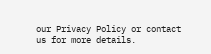our Privacy Policy or contact us for more details.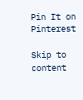Pin It on Pinterest

Skip to content